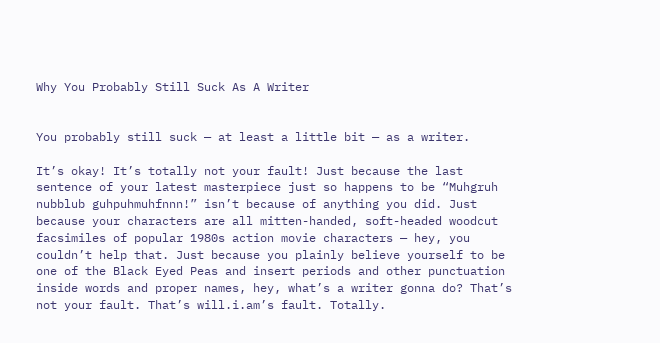Why You Probably Still Suck As A Writer


You probably still suck — at least a little bit — as a writer.

It’s okay! It’s totally not your fault! Just because the last sentence of your latest masterpiece just so happens to be “Muhgruh nubblub guhpuhmuhfnnn!” isn’t because of anything you did. Just because your characters are all mitten-handed, soft-headed woodcut facsimiles of popular 1980s action movie characters — hey, you couldn’t help that. Just because you plainly believe yourself to be one of the Black Eyed Peas and insert periods and other punctuation inside words and proper names, hey, what’s a writer gonna do? That’s not your fault. That’s will.i.am’s fault. Totally.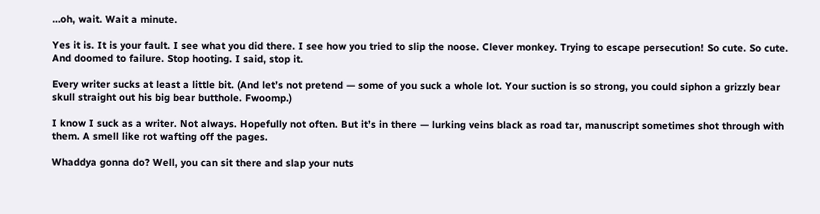…oh, wait. Wait a minute.

Yes it is. It is your fault. I see what you did there. I see how you tried to slip the noose. Clever monkey. Trying to escape persecution! So cute. So cute. And doomed to failure. Stop hooting. I said, stop it.

Every writer sucks at least a little bit. (And let’s not pretend — some of you suck a whole lot. Your suction is so strong, you could siphon a grizzly bear skull straight out his big bear butthole. Fwoomp.)

I know I suck as a writer. Not always. Hopefully not often. But it’s in there — lurking veins black as road tar, manuscript sometimes shot through with them. A smell like rot wafting off the pages.

Whaddya gonna do? Well, you can sit there and slap your nuts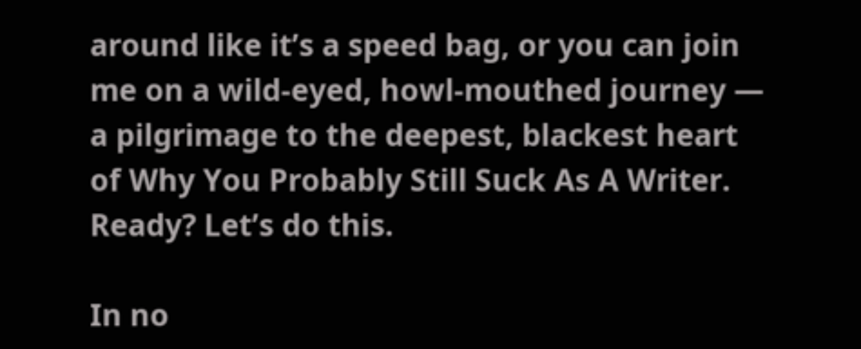around like it’s a speed bag, or you can join me on a wild-eyed, howl-mouthed journey — a pilgrimage to the deepest, blackest heart of Why You Probably Still Suck As A Writer. Ready? Let’s do this.

In no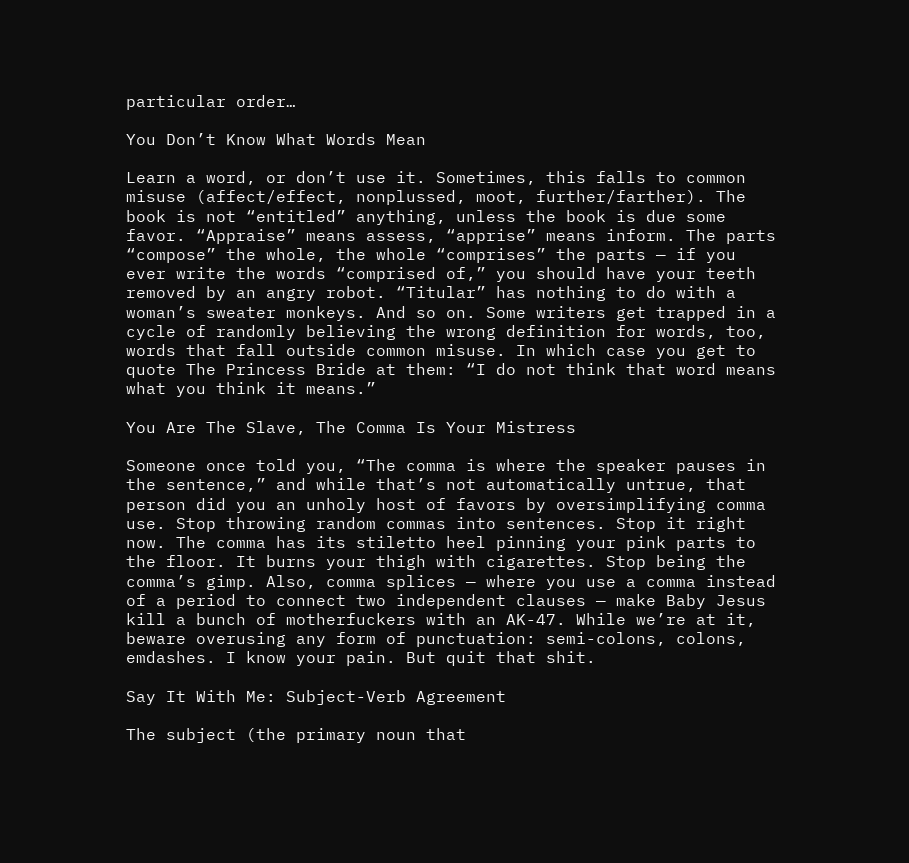particular order…

You Don’t Know What Words Mean

Learn a word, or don’t use it. Sometimes, this falls to common misuse (affect/effect, nonplussed, moot, further/farther). The book is not “entitled” anything, unless the book is due some favor. “Appraise” means assess, “apprise” means inform. The parts “compose” the whole, the whole “comprises” the parts — if you ever write the words “comprised of,” you should have your teeth removed by an angry robot. “Titular” has nothing to do with a woman’s sweater monkeys. And so on. Some writers get trapped in a cycle of randomly believing the wrong definition for words, too, words that fall outside common misuse. In which case you get to quote The Princess Bride at them: “I do not think that word means what you think it means.”

You Are The Slave, The Comma Is Your Mistress

Someone once told you, “The comma is where the speaker pauses in the sentence,” and while that’s not automatically untrue, that person did you an unholy host of favors by oversimplifying comma use. Stop throwing random commas into sentences. Stop it right now. The comma has its stiletto heel pinning your pink parts to the floor. It burns your thigh with cigarettes. Stop being the comma’s gimp. Also, comma splices — where you use a comma instead of a period to connect two independent clauses — make Baby Jesus kill a bunch of motherfuckers with an AK-47. While we’re at it, beware overusing any form of punctuation: semi-colons, colons, emdashes. I know your pain. But quit that shit.

Say It With Me: Subject-Verb Agreement

The subject (the primary noun that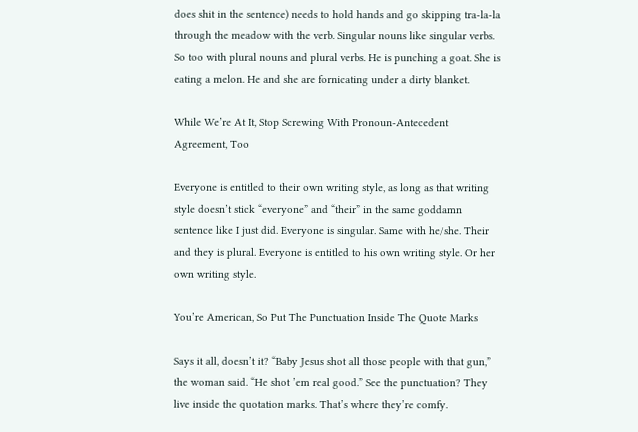does shit in the sentence) needs to hold hands and go skipping tra-la-la through the meadow with the verb. Singular nouns like singular verbs. So too with plural nouns and plural verbs. He is punching a goat. She is eating a melon. He and she are fornicating under a dirty blanket.

While We’re At It, Stop Screwing With Pronoun-Antecedent Agreement, Too

Everyone is entitled to their own writing style, as long as that writing style doesn’t stick “everyone” and “their” in the same goddamn sentence like I just did. Everyone is singular. Same with he/she. Their and they is plural. Everyone is entitled to his own writing style. Or her own writing style.

You’re American, So Put The Punctuation Inside The Quote Marks

Says it all, doesn’t it? “Baby Jesus shot all those people with that gun,” the woman said. “He shot ’em real good.” See the punctuation? They live inside the quotation marks. That’s where they’re comfy.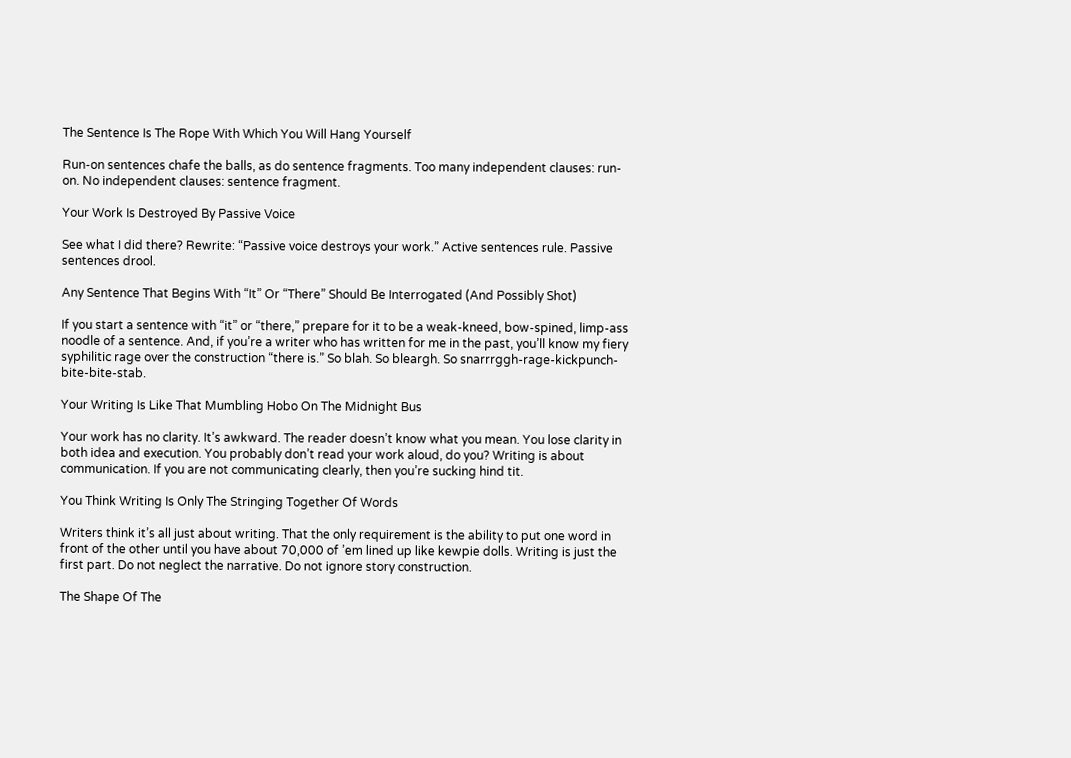The Sentence Is The Rope With Which You Will Hang Yourself

Run-on sentences chafe the balls, as do sentence fragments. Too many independent clauses: run-on. No independent clauses: sentence fragment.

Your Work Is Destroyed By Passive Voice

See what I did there? Rewrite: “Passive voice destroys your work.” Active sentences rule. Passive sentences drool.

Any Sentence That Begins With “It” Or “There” Should Be Interrogated (And Possibly Shot)

If you start a sentence with “it” or “there,” prepare for it to be a weak-kneed, bow-spined, limp-ass noodle of a sentence. And, if you’re a writer who has written for me in the past, you’ll know my fiery syphilitic rage over the construction “there is.” So blah. So bleargh. So snarrrggh-rage-kickpunch-bite-bite-stab.

Your Writing Is Like That Mumbling Hobo On The Midnight Bus

Your work has no clarity. It’s awkward. The reader doesn’t know what you mean. You lose clarity in both idea and execution. You probably don’t read your work aloud, do you? Writing is about communication. If you are not communicating clearly, then you’re sucking hind tit.

You Think Writing Is Only The Stringing Together Of Words

Writers think it’s all just about writing. That the only requirement is the ability to put one word in front of the other until you have about 70,000 of ’em lined up like kewpie dolls. Writing is just the first part. Do not neglect the narrative. Do not ignore story construction.

The Shape Of The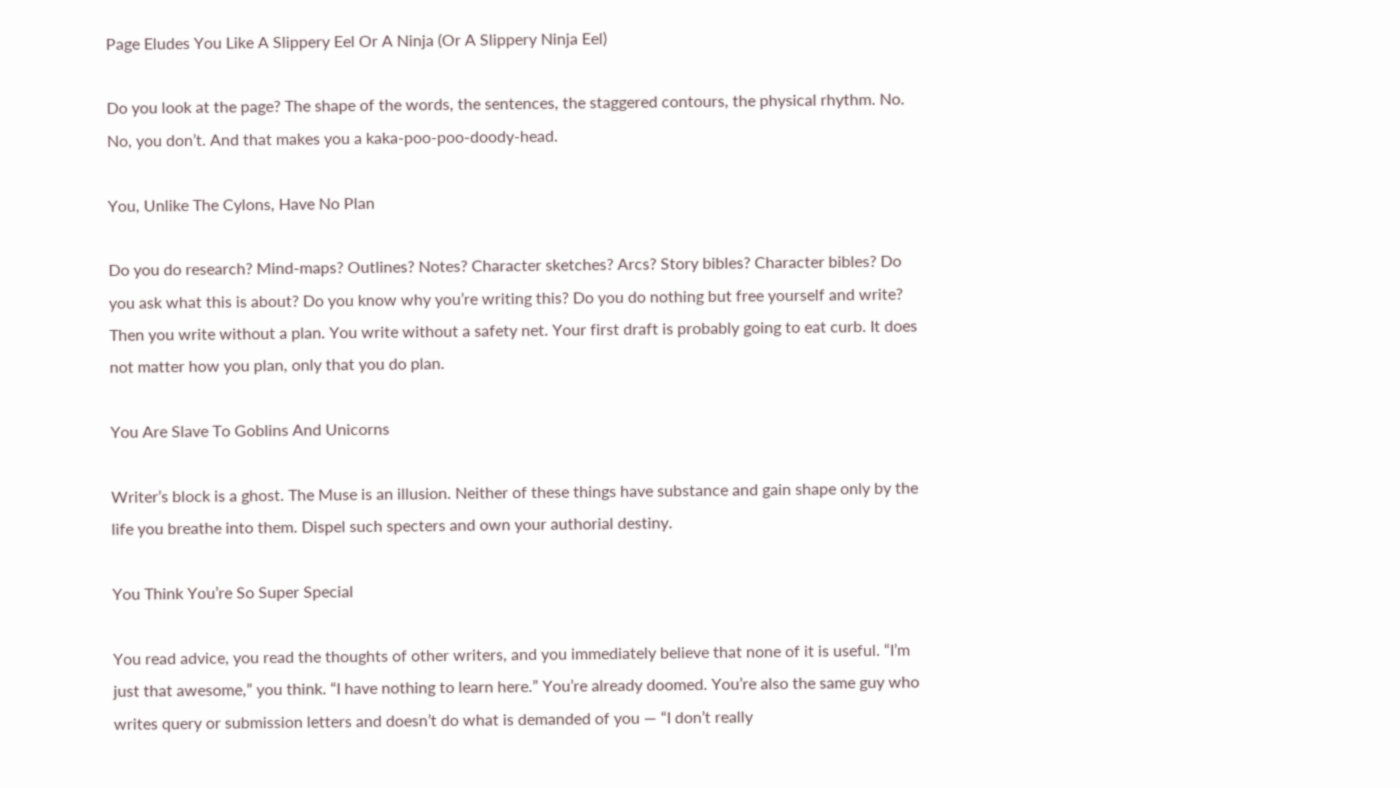Page Eludes You Like A Slippery Eel Or A Ninja (Or A Slippery Ninja Eel)

Do you look at the page? The shape of the words, the sentences, the staggered contours, the physical rhythm. No. No, you don’t. And that makes you a kaka-poo-poo-doody-head.

You, Unlike The Cylons, Have No Plan

Do you do research? Mind-maps? Outlines? Notes? Character sketches? Arcs? Story bibles? Character bibles? Do you ask what this is about? Do you know why you’re writing this? Do you do nothing but free yourself and write? Then you write without a plan. You write without a safety net. Your first draft is probably going to eat curb. It does not matter how you plan, only that you do plan.

You Are Slave To Goblins And Unicorns

Writer’s block is a ghost. The Muse is an illusion. Neither of these things have substance and gain shape only by the life you breathe into them. Dispel such specters and own your authorial destiny.

You Think You’re So Super Special

You read advice, you read the thoughts of other writers, and you immediately believe that none of it is useful. “I’m just that awesome,” you think. “I have nothing to learn here.” You’re already doomed. You’re also the same guy who writes query or submission letters and doesn’t do what is demanded of you — “I don’t really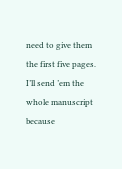need to give them the first five pages. I’ll send ’em the whole manuscript because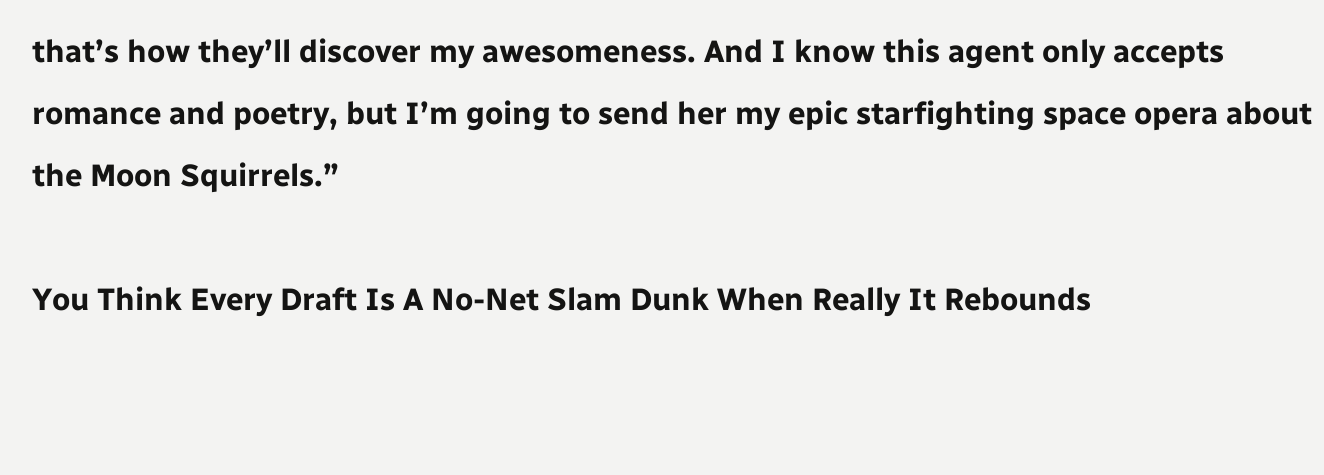that’s how they’ll discover my awesomeness. And I know this agent only accepts romance and poetry, but I’m going to send her my epic starfighting space opera about the Moon Squirrels.”

You Think Every Draft Is A No-Net Slam Dunk When Really It Rebounds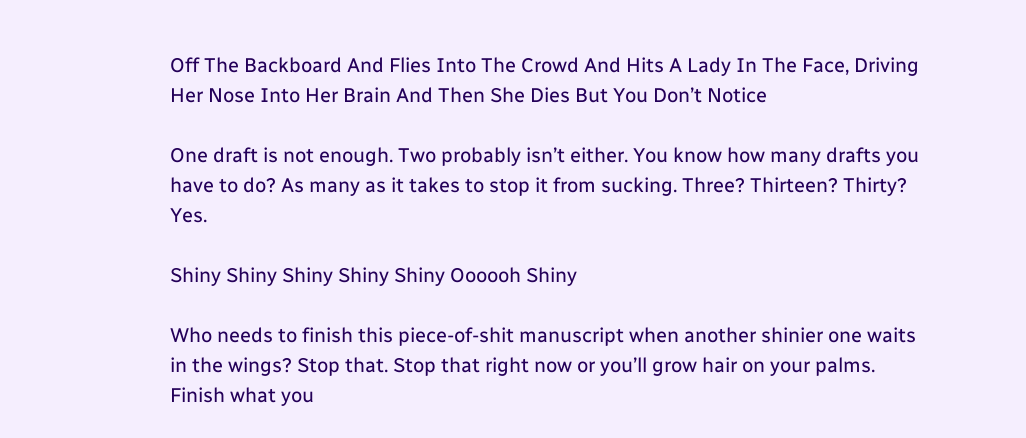Off The Backboard And Flies Into The Crowd And Hits A Lady In The Face, Driving Her Nose Into Her Brain And Then She Dies But You Don’t Notice

One draft is not enough. Two probably isn’t either. You know how many drafts you have to do? As many as it takes to stop it from sucking. Three? Thirteen? Thirty? Yes.

Shiny Shiny Shiny Shiny Shiny Oooooh Shiny

Who needs to finish this piece-of-shit manuscript when another shinier one waits in the wings? Stop that. Stop that right now or you’ll grow hair on your palms. Finish what you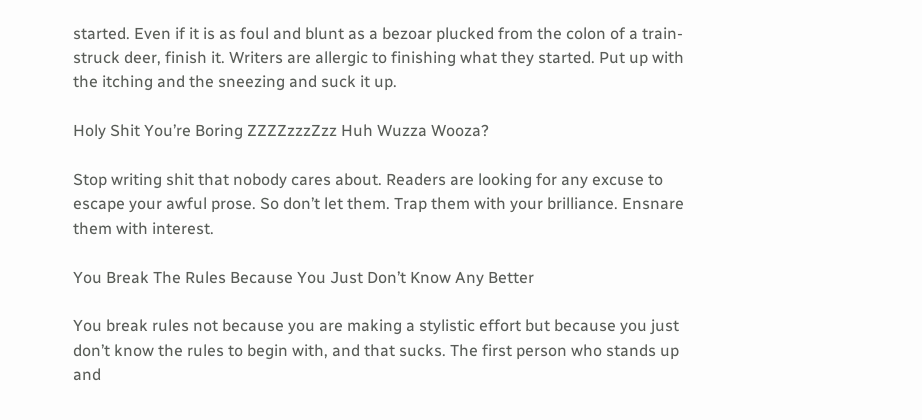started. Even if it is as foul and blunt as a bezoar plucked from the colon of a train-struck deer, finish it. Writers are allergic to finishing what they started. Put up with the itching and the sneezing and suck it up.

Holy Shit You’re Boring ZZZZzzzZzz Huh Wuzza Wooza?

Stop writing shit that nobody cares about. Readers are looking for any excuse to escape your awful prose. So don’t let them. Trap them with your brilliance. Ensnare them with interest.

You Break The Rules Because You Just Don’t Know Any Better

You break rules not because you are making a stylistic effort but because you just don’t know the rules to begin with, and that sucks. The first person who stands up and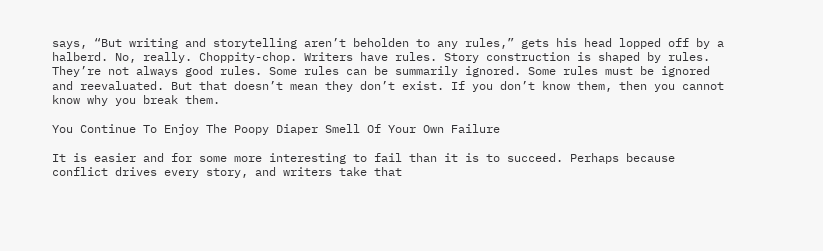says, “But writing and storytelling aren’t beholden to any rules,” gets his head lopped off by a halberd. No, really. Choppity-chop. Writers have rules. Story construction is shaped by rules. They’re not always good rules. Some rules can be summarily ignored. Some rules must be ignored and reevaluated. But that doesn’t mean they don’t exist. If you don’t know them, then you cannot know why you break them.

You Continue To Enjoy The Poopy Diaper Smell Of Your Own Failure

It is easier and for some more interesting to fail than it is to succeed. Perhaps because conflict drives every story, and writers take that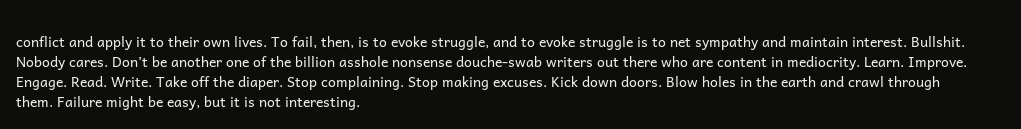conflict and apply it to their own lives. To fail, then, is to evoke struggle, and to evoke struggle is to net sympathy and maintain interest. Bullshit. Nobody cares. Don’t be another one of the billion asshole nonsense douche-swab writers out there who are content in mediocrity. Learn. Improve. Engage. Read. Write. Take off the diaper. Stop complaining. Stop making excuses. Kick down doors. Blow holes in the earth and crawl through them. Failure might be easy, but it is not interesting.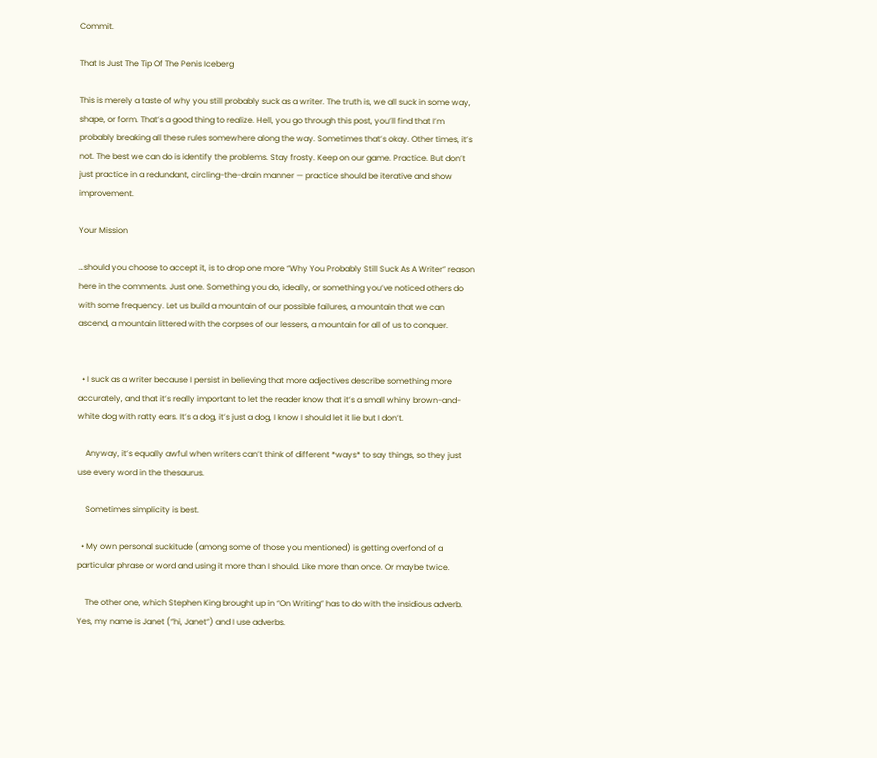Commit.

That Is Just The Tip Of The Penis Iceberg

This is merely a taste of why you still probably suck as a writer. The truth is, we all suck in some way, shape, or form. That’s a good thing to realize. Hell, you go through this post, you’ll find that I’m probably breaking all these rules somewhere along the way. Sometimes that’s okay. Other times, it’s not. The best we can do is identify the problems. Stay frosty. Keep on our game. Practice. But don’t just practice in a redundant, circling-the-drain manner — practice should be iterative and show improvement.

Your Mission

…should you choose to accept it, is to drop one more “Why You Probably Still Suck As A Writer” reason here in the comments. Just one. Something you do, ideally, or something you’ve noticed others do with some frequency. Let us build a mountain of our possible failures, a mountain that we can ascend, a mountain littered with the corpses of our lessers, a mountain for all of us to conquer.


  • I suck as a writer because I persist in believing that more adjectives describe something more accurately, and that it’s really important to let the reader know that it’s a small whiny brown-and-white dog with ratty ears. It’s a dog, it’s just a dog, I know I should let it lie but I don’t.

    Anyway, it’s equally awful when writers can’t think of different *ways* to say things, so they just use every word in the thesaurus.

    Sometimes simplicity is best.

  • My own personal suckitude (among some of those you mentioned) is getting overfond of a particular phrase or word and using it more than I should. Like more than once. Or maybe twice.

    The other one, which Stephen King brought up in “On Writing” has to do with the insidious adverb. Yes, my name is Janet (“hi, Janet”) and I use adverbs.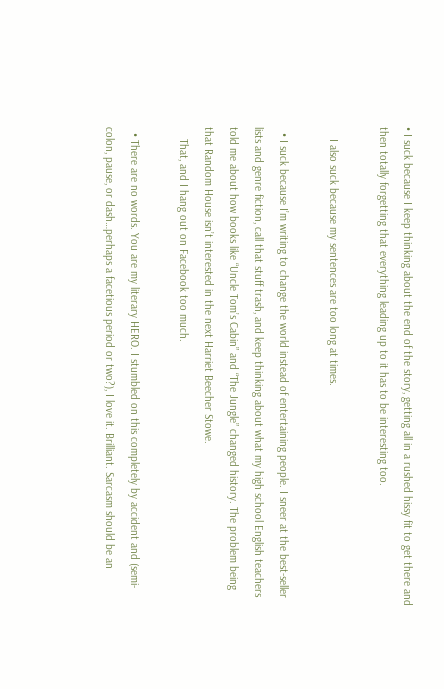• I suck because I keep thinking about the end of the story, getting all in a rushed hissy fit to get there and then totally forgetting that everything leading up to it has to be interesting too.

    I also suck because my sentences are too long at times.

  • I suck because I’m writing to change the world instead of entertaining people. I sneer at the best-seller lists and genre fiction, call that stuff trash, and keep thinking about what my high school English teachers told me about how books like “Uncle Tom’s Cabin” and “The Jungle” changed history. The problem being that Random House isn’t interested in the next Harriet Beecher Stowe.
    That, and I hang out on Facebook too much.

  • There are no words. You are my literary HERO. I stumbled on this completely by accident and (semi-colon, pause, or dash…perhaps a facetious period or two?), I love it. Brilliant. Sarcasm should be an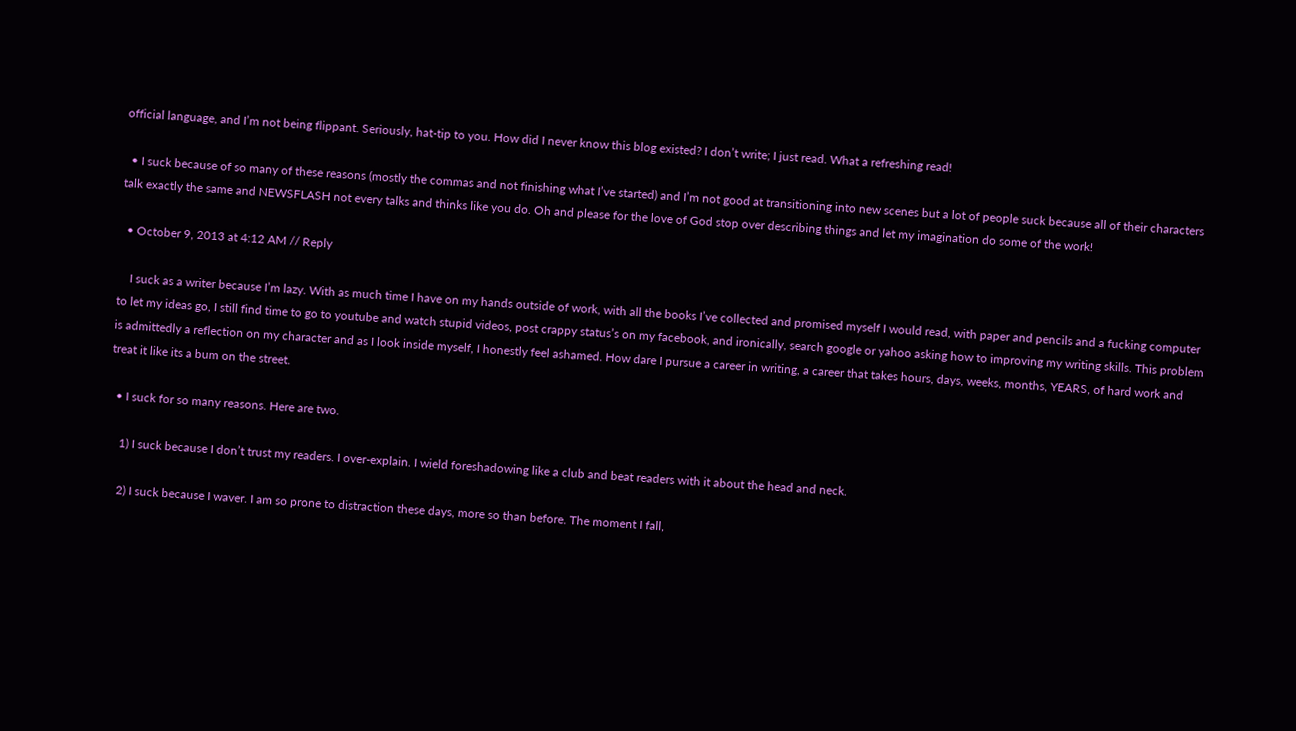official language, and I’m not being flippant. Seriously, hat-tip to you. How did I never know this blog existed? I don’t write; I just read. What a refreshing read!

  • I suck because of so many of these reasons (mostly the commas and not finishing what I’ve started) and I’m not good at transitioning into new scenes but a lot of people suck because all of their characters talk exactly the same and NEWSFLASH not every talks and thinks like you do. Oh and please for the love of God stop over describing things and let my imagination do some of the work!

  • October 9, 2013 at 4:12 AM // Reply

    I suck as a writer because I’m lazy. With as much time I have on my hands outside of work, with all the books I’ve collected and promised myself I would read, with paper and pencils and a fucking computer to let my ideas go, I still find time to go to youtube and watch stupid videos, post crappy status’s on my facebook, and ironically, search google or yahoo asking how to improving my writing skills. This problem is admittedly a reflection on my character and as I look inside myself, I honestly feel ashamed. How dare I pursue a career in writing, a career that takes hours, days, weeks, months, YEARS, of hard work and treat it like its a bum on the street.

  • I suck for so many reasons. Here are two.

    1) I suck because I don’t trust my readers. I over-explain. I wield foreshadowing like a club and beat readers with it about the head and neck.

    2) I suck because I waver. I am so prone to distraction these days, more so than before. The moment I fall,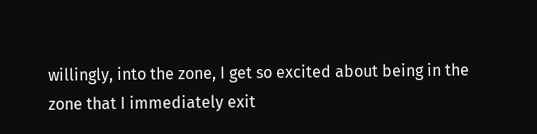willingly, into the zone, I get so excited about being in the zone that I immediately exit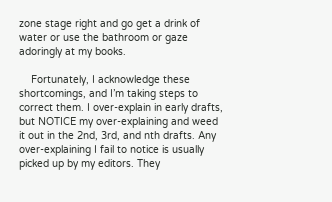zone stage right and go get a drink of water or use the bathroom or gaze adoringly at my books.

    Fortunately, I acknowledge these shortcomings, and I’m taking steps to correct them. I over-explain in early drafts, but NOTICE my over-explaining and weed it out in the 2nd, 3rd, and nth drafts. Any over-explaining I fail to notice is usually picked up by my editors. They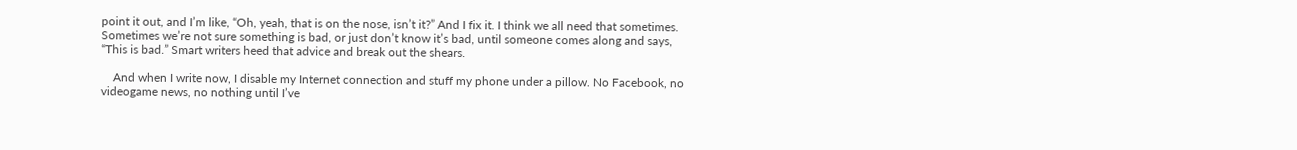point it out, and I’m like, “Oh, yeah, that is on the nose, isn’t it?” And I fix it. I think we all need that sometimes. Sometimes we’re not sure something is bad, or just don’t know it’s bad, until someone comes along and says, “This is bad.” Smart writers heed that advice and break out the shears.

    And when I write now, I disable my Internet connection and stuff my phone under a pillow. No Facebook, no videogame news, no nothing until I’ve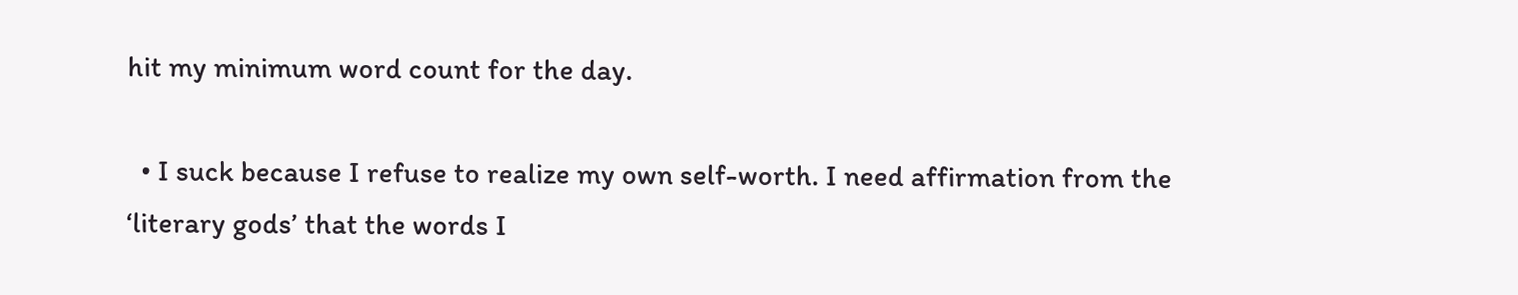hit my minimum word count for the day.

  • I suck because I refuse to realize my own self-worth. I need affirmation from the ‘literary gods’ that the words I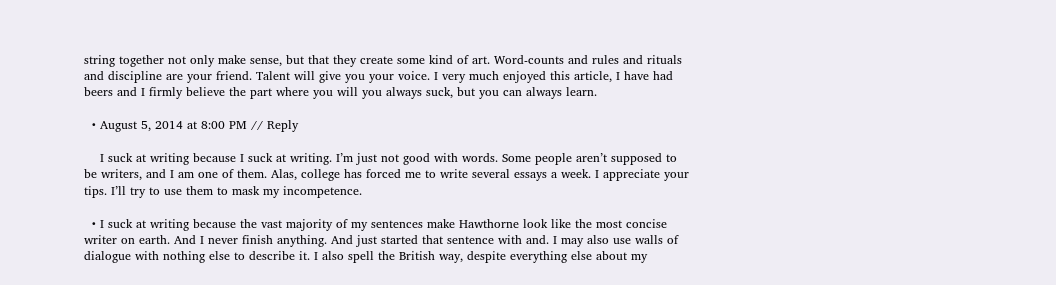string together not only make sense, but that they create some kind of art. Word-counts and rules and rituals and discipline are your friend. Talent will give you your voice. I very much enjoyed this article, I have had beers and I firmly believe the part where you will you always suck, but you can always learn.

  • August 5, 2014 at 8:00 PM // Reply

    I suck at writing because I suck at writing. I’m just not good with words. Some people aren’t supposed to be writers, and I am one of them. Alas, college has forced me to write several essays a week. I appreciate your tips. I’ll try to use them to mask my incompetence.

  • I suck at writing because the vast majority of my sentences make Hawthorne look like the most concise writer on earth. And I never finish anything. And just started that sentence with and. I may also use walls of dialogue with nothing else to describe it. I also spell the British way, despite everything else about my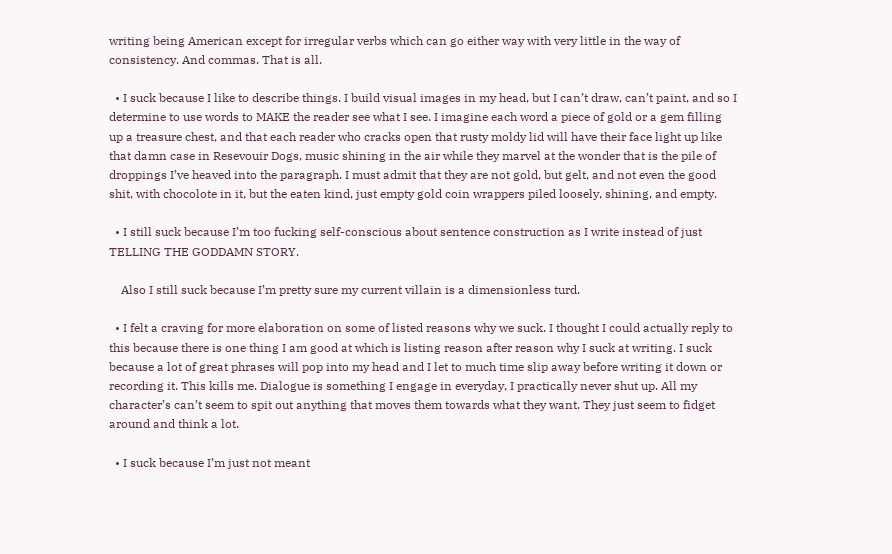writing being American except for irregular verbs which can go either way with very little in the way of consistency. And commas. That is all.

  • I suck because I like to describe things. I build visual images in my head, but I can’t draw, can’t paint, and so I determine to use words to MAKE the reader see what I see. I imagine each word a piece of gold or a gem filling up a treasure chest, and that each reader who cracks open that rusty moldy lid will have their face light up like that damn case in Resevouir Dogs, music shining in the air while they marvel at the wonder that is the pile of droppings I’ve heaved into the paragraph. I must admit that they are not gold, but gelt, and not even the good shit, with chocolote in it, but the eaten kind, just empty gold coin wrappers piled loosely, shining, and empty.

  • I still suck because I’m too fucking self-conscious about sentence construction as I write instead of just TELLING THE GODDAMN STORY.

    Also I still suck because I’m pretty sure my current villain is a dimensionless turd.

  • I felt a craving for more elaboration on some of listed reasons why we suck. I thought I could actually reply to this because there is one thing I am good at which is listing reason after reason why I suck at writing. I suck because a lot of great phrases will pop into my head and I let to much time slip away before writing it down or recording it. This kills me. Dialogue is something I engage in everyday, I practically never shut up. All my character’s can’t seem to spit out anything that moves them towards what they want. They just seem to fidget around and think a lot.

  • I suck because I’m just not meant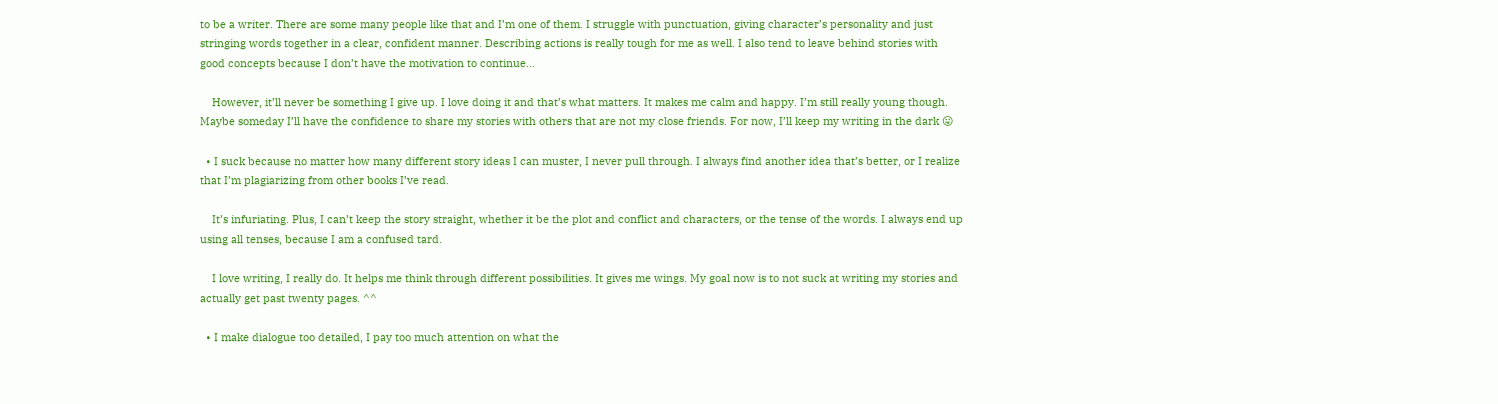to be a writer. There are some many people like that and I’m one of them. I struggle with punctuation, giving character’s personality and just stringing words together in a clear, confident manner. Describing actions is really tough for me as well. I also tend to leave behind stories with good concepts because I don’t have the motivation to continue…

    However, it’ll never be something I give up. I love doing it and that’s what matters. It makes me calm and happy. I’m still really young though. Maybe someday I’ll have the confidence to share my stories with others that are not my close friends. For now, I’ll keep my writing in the dark 😛

  • I suck because no matter how many different story ideas I can muster, I never pull through. I always find another idea that’s better, or I realize that I’m plagiarizing from other books I’ve read.

    It’s infuriating. Plus, I can’t keep the story straight, whether it be the plot and conflict and characters, or the tense of the words. I always end up using all tenses, because I am a confused tard.

    I love writing, I really do. It helps me think through different possibilities. It gives me wings. My goal now is to not suck at writing my stories and actually get past twenty pages. ^^

  • I make dialogue too detailed, I pay too much attention on what the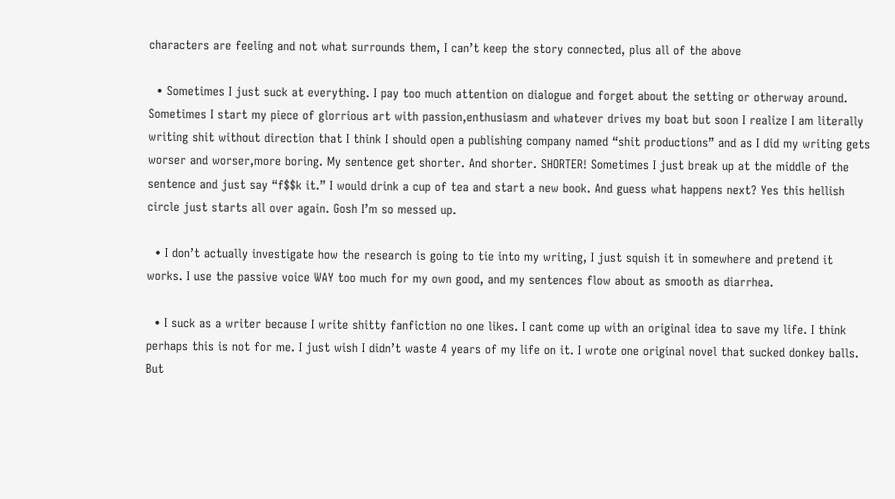characters are feeling and not what surrounds them, I can’t keep the story connected, plus all of the above

  • Sometimes I just suck at everything. I pay too much attention on dialogue and forget about the setting or otherway around. Sometimes I start my piece of glorrious art with passion,enthusiasm and whatever drives my boat but soon I realize I am literally writing shit without direction that I think I should open a publishing company named “shit productions” and as I did my writing gets worser and worser,more boring. My sentence get shorter. And shorter. SHORTER! Sometimes I just break up at the middle of the sentence and just say “f$$k it.” I would drink a cup of tea and start a new book. And guess what happens next? Yes this hellish circle just starts all over again. Gosh I’m so messed up.

  • I don’t actually investigate how the research is going to tie into my writing, I just squish it in somewhere and pretend it works. I use the passive voice WAY too much for my own good, and my sentences flow about as smooth as diarrhea.

  • I suck as a writer because I write shitty fanfiction no one likes. I cant come up with an original idea to save my life. I think perhaps this is not for me. I just wish I didn’t waste 4 years of my life on it. I wrote one original novel that sucked donkey balls. But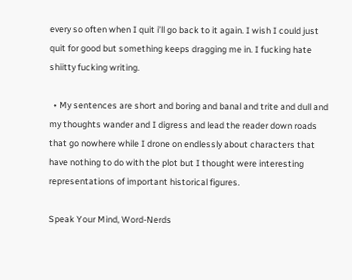every so often when I quit i’ll go back to it again. I wish I could just quit for good but something keeps dragging me in. I fucking hate shiitty fucking writing.

  • My sentences are short and boring and banal and trite and dull and my thoughts wander and I digress and lead the reader down roads that go nowhere while I drone on endlessly about characters that have nothing to do with the plot but I thought were interesting representations of important historical figures.

Speak Your Mind, Word-Nerds